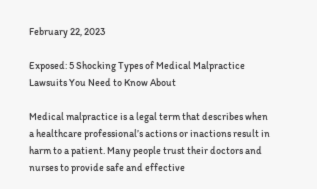February 22, 2023

Exposed: 5 Shocking Types of Medical Malpractice Lawsuits You Need to Know About

Medical malpractice is a legal term that describes when a healthcare professional’s actions or inactions result in harm to a patient. Many people trust their doctors and nurses to provide safe and effective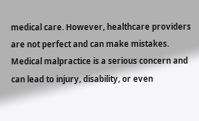medical care. However, healthcare providers are not perfect and can make mistakes. Medical malpractice is a serious concern and can lead to injury, disability, or even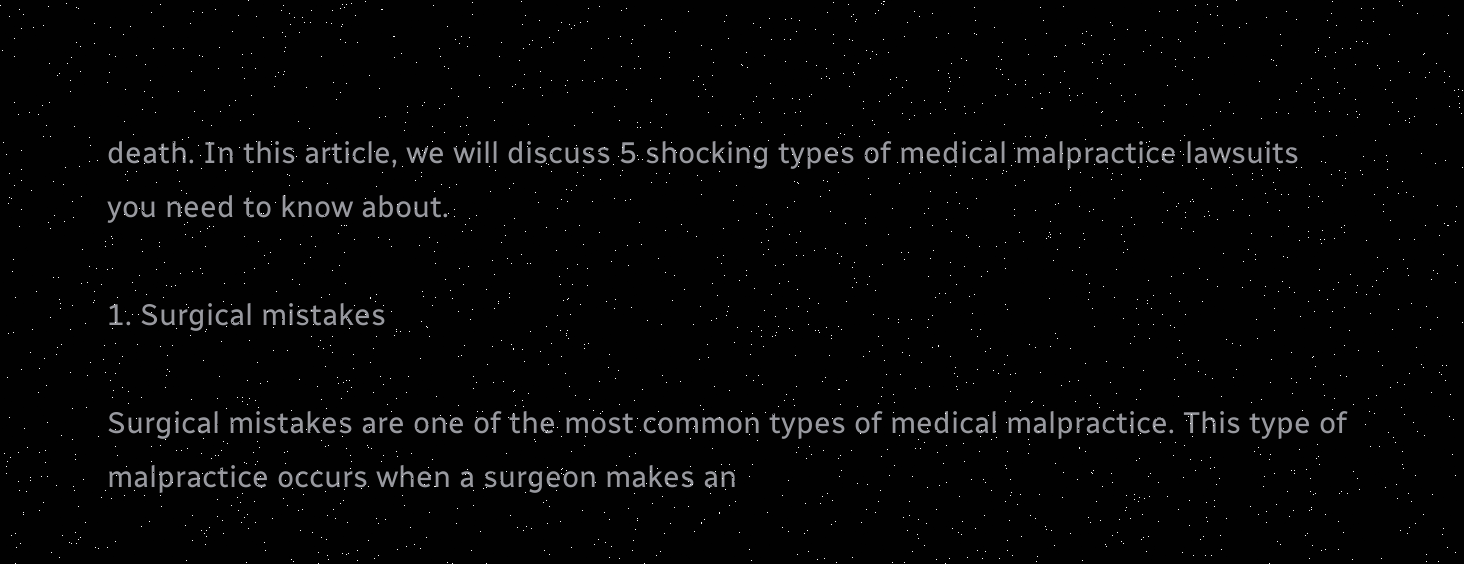death. In this article, we will discuss 5 shocking types of medical malpractice lawsuits you need to know about.

1. Surgical mistakes

Surgical mistakes are one of the most common types of medical malpractice. This type of malpractice occurs when a surgeon makes an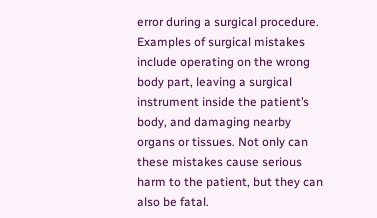error during a surgical procedure. Examples of surgical mistakes include operating on the wrong body part, leaving a surgical instrument inside the patient’s body, and damaging nearby organs or tissues. Not only can these mistakes cause serious harm to the patient, but they can also be fatal.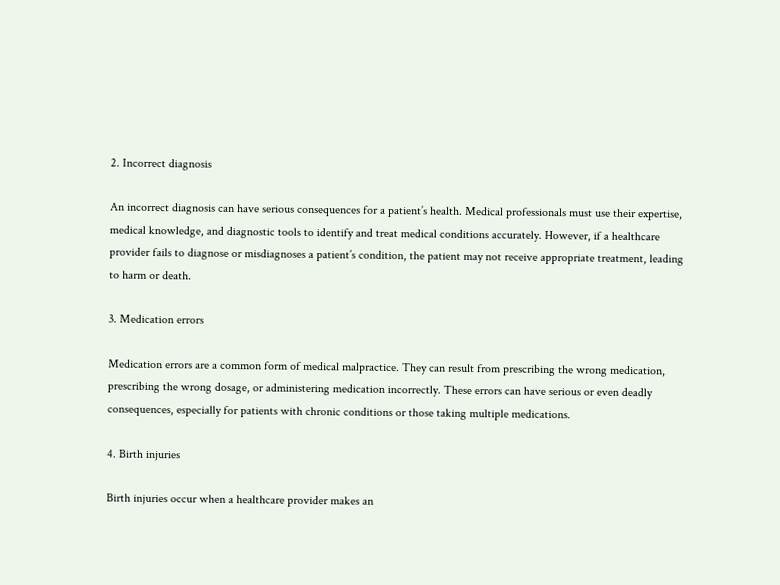2. Incorrect diagnosis

An incorrect diagnosis can have serious consequences for a patient’s health. Medical professionals must use their expertise, medical knowledge, and diagnostic tools to identify and treat medical conditions accurately. However, if a healthcare provider fails to diagnose or misdiagnoses a patient’s condition, the patient may not receive appropriate treatment, leading to harm or death.

3. Medication errors

Medication errors are a common form of medical malpractice. They can result from prescribing the wrong medication, prescribing the wrong dosage, or administering medication incorrectly. These errors can have serious or even deadly consequences, especially for patients with chronic conditions or those taking multiple medications.

4. Birth injuries

Birth injuries occur when a healthcare provider makes an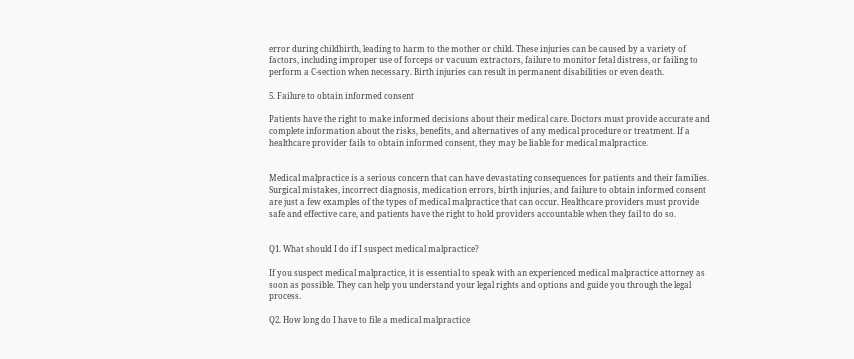error during childbirth, leading to harm to the mother or child. These injuries can be caused by a variety of factors, including improper use of forceps or vacuum extractors, failure to monitor fetal distress, or failing to perform a C-section when necessary. Birth injuries can result in permanent disabilities or even death.

5. Failure to obtain informed consent

Patients have the right to make informed decisions about their medical care. Doctors must provide accurate and complete information about the risks, benefits, and alternatives of any medical procedure or treatment. If a healthcare provider fails to obtain informed consent, they may be liable for medical malpractice.


Medical malpractice is a serious concern that can have devastating consequences for patients and their families. Surgical mistakes, incorrect diagnosis, medication errors, birth injuries, and failure to obtain informed consent are just a few examples of the types of medical malpractice that can occur. Healthcare providers must provide safe and effective care, and patients have the right to hold providers accountable when they fail to do so.


Q1. What should I do if I suspect medical malpractice?

If you suspect medical malpractice, it is essential to speak with an experienced medical malpractice attorney as soon as possible. They can help you understand your legal rights and options and guide you through the legal process.

Q2. How long do I have to file a medical malpractice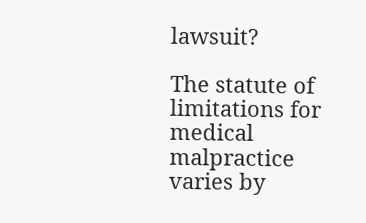lawsuit?

The statute of limitations for medical malpractice varies by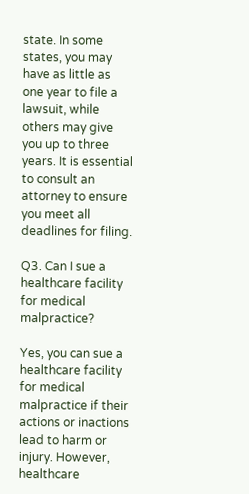state. In some states, you may have as little as one year to file a lawsuit, while others may give you up to three years. It is essential to consult an attorney to ensure you meet all deadlines for filing.

Q3. Can I sue a healthcare facility for medical malpractice?

Yes, you can sue a healthcare facility for medical malpractice if their actions or inactions lead to harm or injury. However, healthcare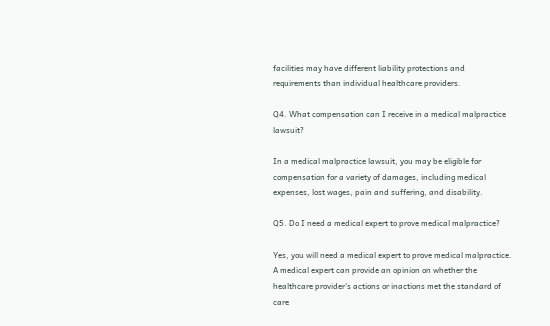facilities may have different liability protections and requirements than individual healthcare providers.

Q4. What compensation can I receive in a medical malpractice lawsuit?

In a medical malpractice lawsuit, you may be eligible for compensation for a variety of damages, including medical expenses, lost wages, pain and suffering, and disability.

Q5. Do I need a medical expert to prove medical malpractice?

Yes, you will need a medical expert to prove medical malpractice. A medical expert can provide an opinion on whether the healthcare provider’s actions or inactions met the standard of care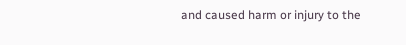and caused harm or injury to the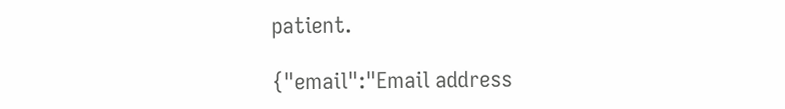patient.

{"email":"Email address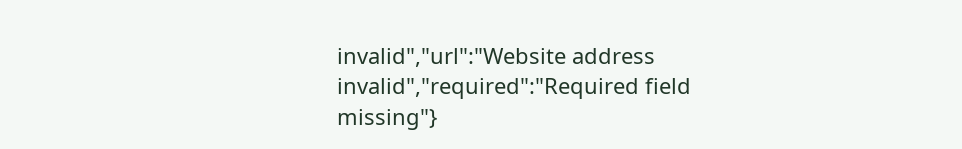invalid","url":"Website address invalid","required":"Required field missing"}